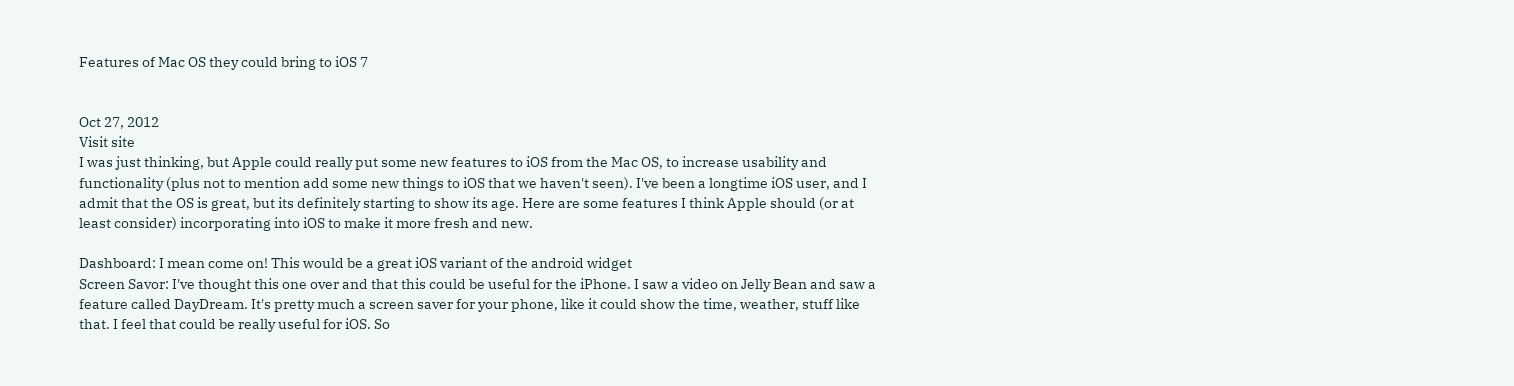Features of Mac OS they could bring to iOS 7


Oct 27, 2012
Visit site
I was just thinking, but Apple could really put some new features to iOS from the Mac OS, to increase usability and functionality (plus not to mention add some new things to iOS that we haven't seen). I've been a longtime iOS user, and I admit that the OS is great, but its definitely starting to show its age. Here are some features I think Apple should (or at least consider) incorporating into iOS to make it more fresh and new.

Dashboard: I mean come on! This would be a great iOS variant of the android widget
Screen Savor: I've thought this one over and that this could be useful for the iPhone. I saw a video on Jelly Bean and saw a feature called DayDream. It's pretty much a screen saver for your phone, like it could show the time, weather, stuff like that. I feel that could be really useful for iOS. So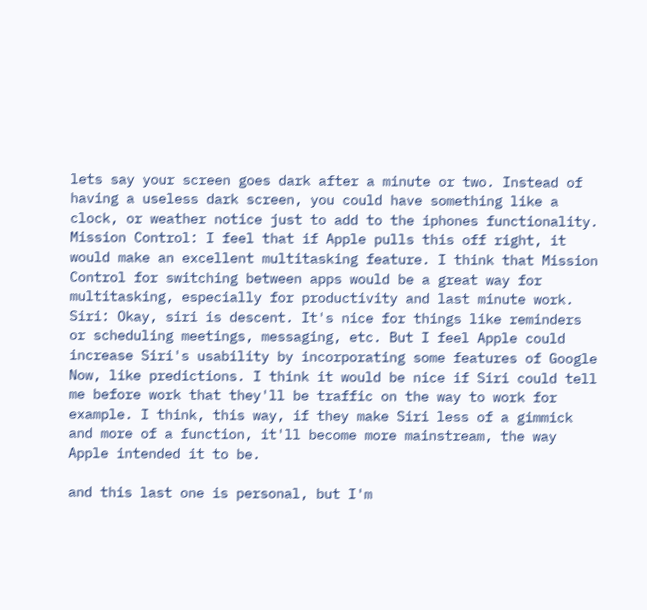lets say your screen goes dark after a minute or two. Instead of having a useless dark screen, you could have something like a clock, or weather notice just to add to the iphones functionality.
Mission Control: I feel that if Apple pulls this off right, it would make an excellent multitasking feature. I think that Mission Control for switching between apps would be a great way for multitasking, especially for productivity and last minute work.
Siri: Okay, siri is descent. It's nice for things like reminders or scheduling meetings, messaging, etc. But I feel Apple could increase Siri's usability by incorporating some features of Google Now, like predictions. I think it would be nice if Siri could tell me before work that they'll be traffic on the way to work for example. I think, this way, if they make Siri less of a gimmick and more of a function, it'll become more mainstream, the way Apple intended it to be.

and this last one is personal, but I'm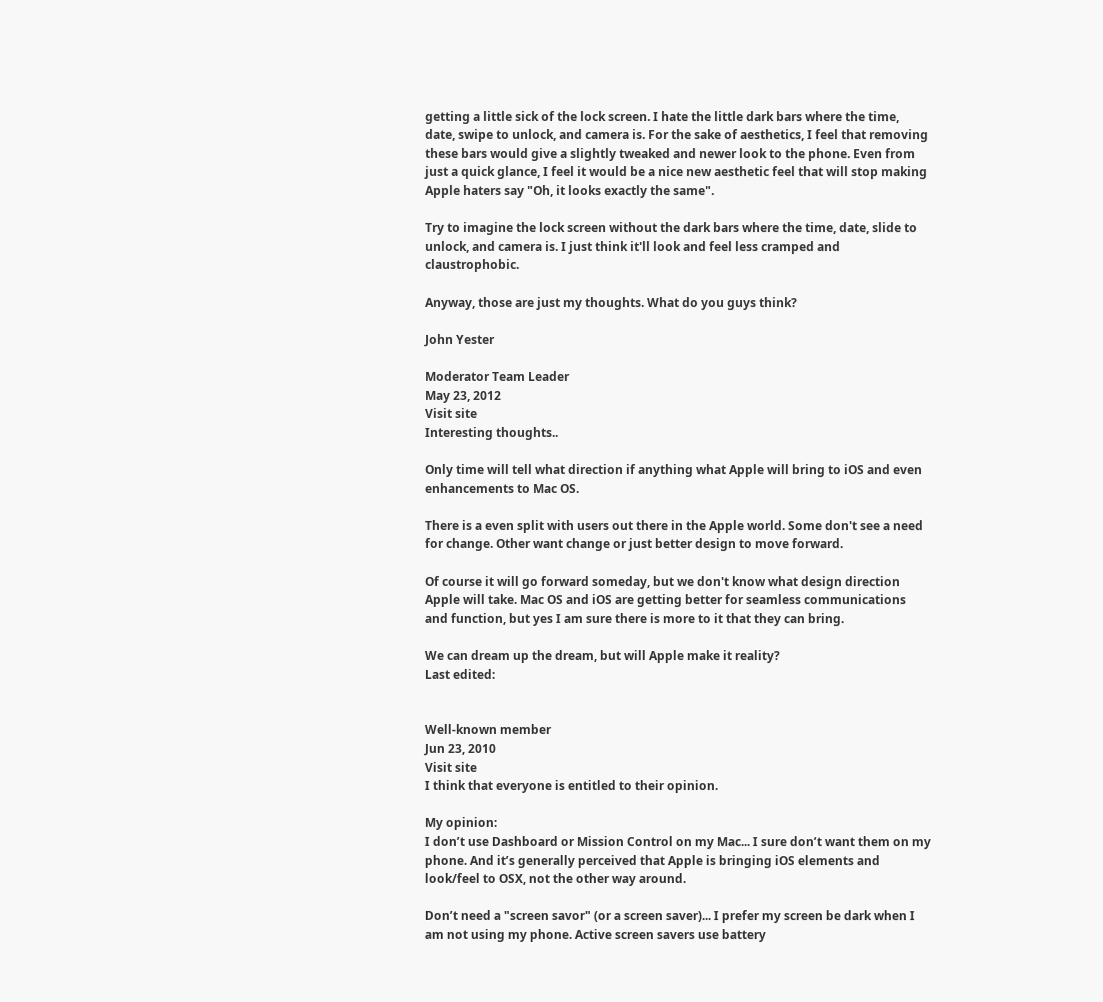getting a little sick of the lock screen. I hate the little dark bars where the time, date, swipe to unlock, and camera is. For the sake of aesthetics, I feel that removing these bars would give a slightly tweaked and newer look to the phone. Even from just a quick glance, I feel it would be a nice new aesthetic feel that will stop making Apple haters say "Oh, it looks exactly the same".

Try to imagine the lock screen without the dark bars where the time, date, slide to unlock, and camera is. I just think it'll look and feel less cramped and claustrophobic.

Anyway, those are just my thoughts. What do you guys think?

John Yester

Moderator Team Leader
May 23, 2012
Visit site
Interesting thoughts..

Only time will tell what direction if anything what Apple will bring to iOS and even enhancements to Mac OS.

There is a even split with users out there in the Apple world. Some don't see a need for change. Other want change or just better design to move forward.

Of course it will go forward someday, but we don't know what design direction Apple will take. Mac OS and iOS are getting better for seamless communications and function, but yes I am sure there is more to it that they can bring.

We can dream up the dream, but will Apple make it reality?
Last edited:


Well-known member
Jun 23, 2010
Visit site
I think that everyone is entitled to their opinion.

My opinion:
I don’t use Dashboard or Mission Control on my Mac... I sure don’t want them on my phone. And it’s generally perceived that Apple is bringing iOS elements and look/feel to OSX, not the other way around.

Don’t need a "screen savor" (or a screen saver)... I prefer my screen be dark when I am not using my phone. Active screen savers use battery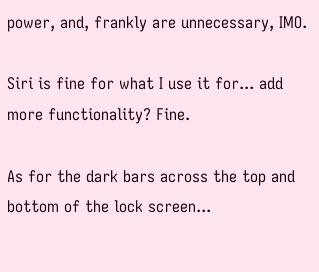power, and, frankly are unnecessary, IMO.

Siri is fine for what I use it for... add more functionality? Fine.

As for the dark bars across the top and bottom of the lock screen...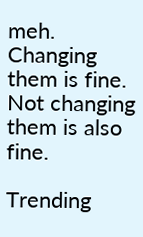meh. Changing them is fine. Not changing them is also fine.

Trending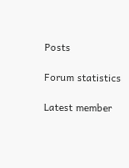Posts

Forum statistics

Latest member